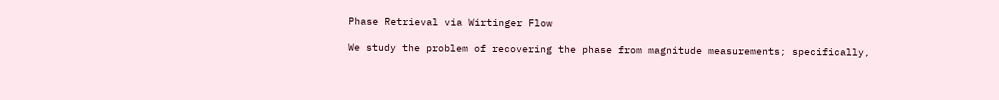Phase Retrieval via Wirtinger Flow

We study the problem of recovering the phase from magnitude measurements; specifically,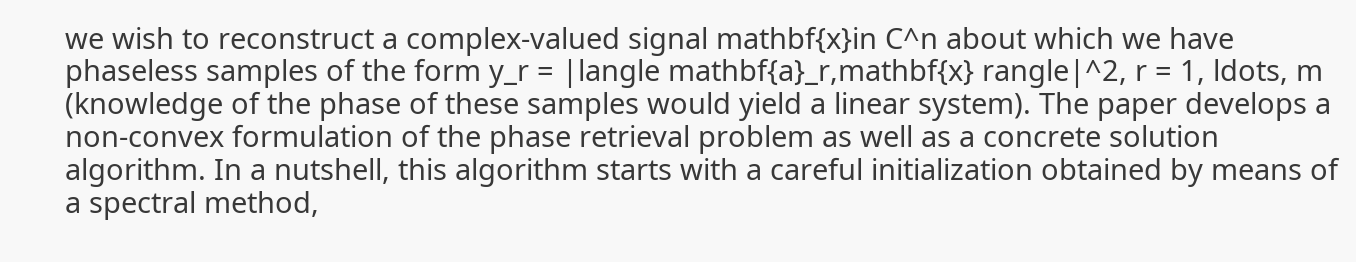we wish to reconstruct a complex-valued signal mathbf{x}in C^n about which we have phaseless samples of the form y_r = |langle mathbf{a}_r,mathbf{x} rangle|^2, r = 1, ldots, m (knowledge of the phase of these samples would yield a linear system). The paper develops a non-convex formulation of the phase retrieval problem as well as a concrete solution algorithm. In a nutshell, this algorithm starts with a careful initialization obtained by means of a spectral method,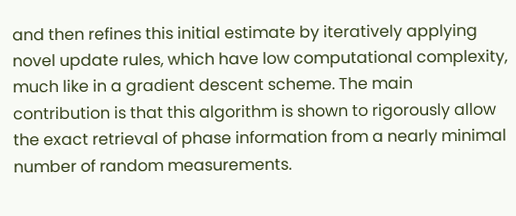and then refines this initial estimate by iteratively applying novel update rules, which have low computational complexity, much like in a gradient descent scheme. The main contribution is that this algorithm is shown to rigorously allow the exact retrieval of phase information from a nearly minimal number of random measurements.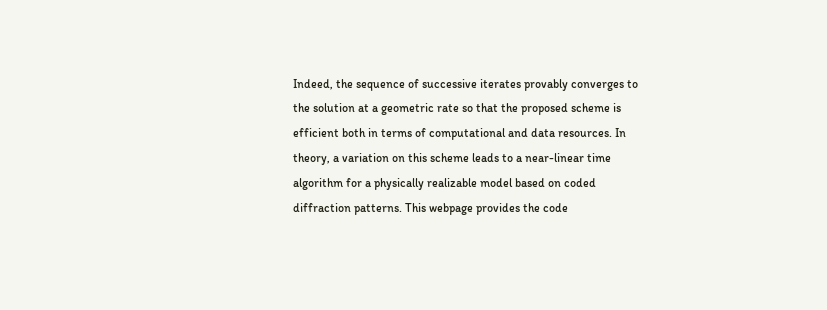Indeed, the sequence of successive iterates provably converges to the solution at a geometric rate so that the proposed scheme is efficient both in terms of computational and data resources. In theory, a variation on this scheme leads to a near-linear time algorithm for a physically realizable model based on coded diffraction patterns. This webpage provides the code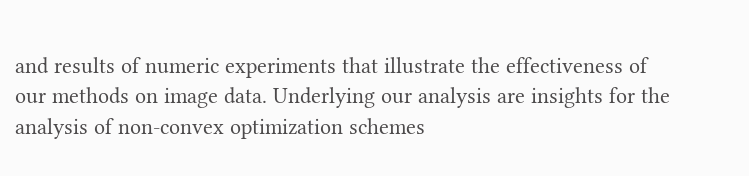and results of numeric experiments that illustrate the effectiveness of our methods on image data. Underlying our analysis are insights for the analysis of non-convex optimization schemes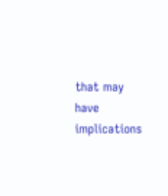that may have implications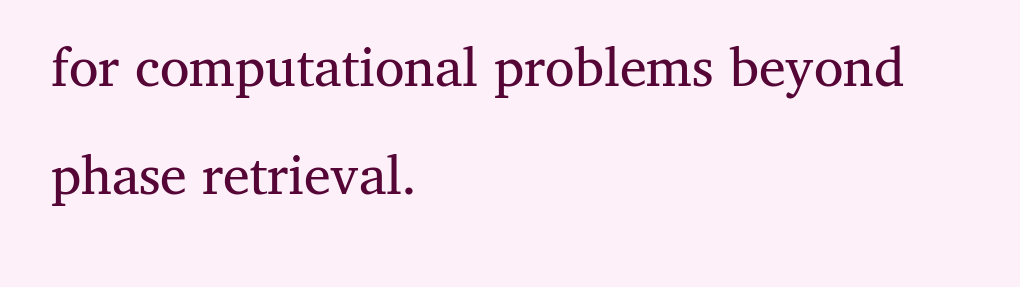for computational problems beyond phase retrieval.